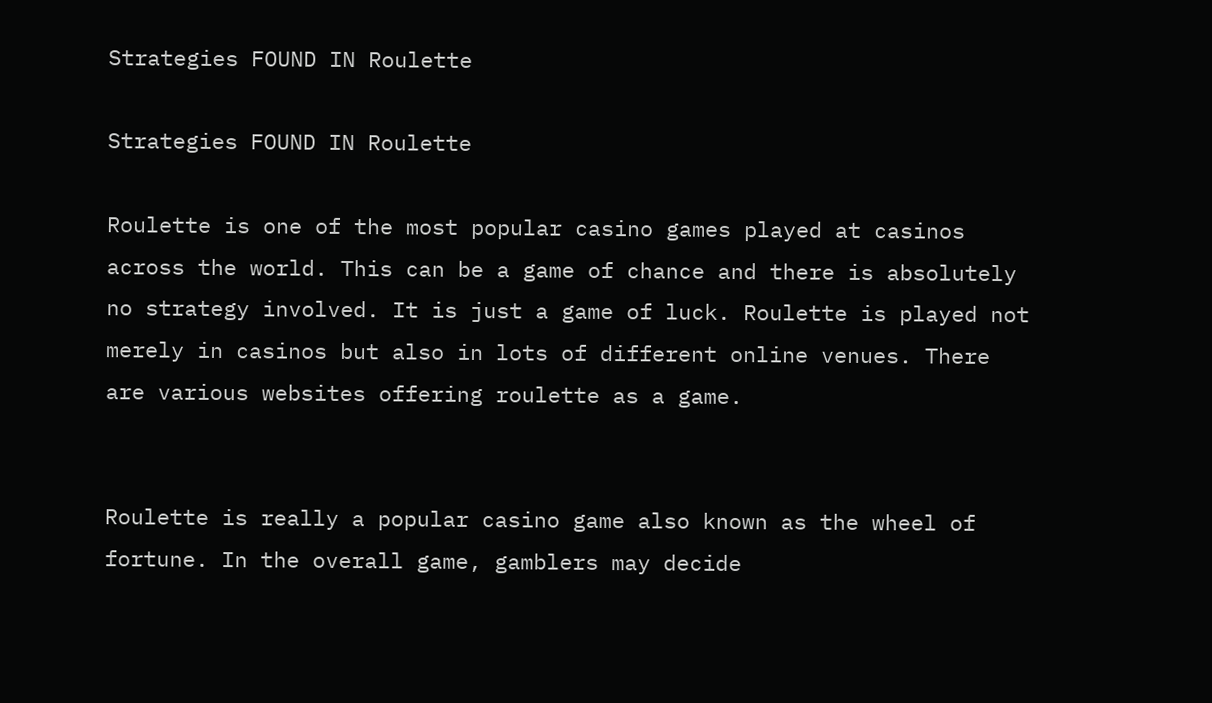Strategies FOUND IN Roulette

Strategies FOUND IN Roulette

Roulette is one of the most popular casino games played at casinos across the world. This can be a game of chance and there is absolutely no strategy involved. It is just a game of luck. Roulette is played not merely in casinos but also in lots of different online venues. There are various websites offering roulette as a game.


Roulette is really a popular casino game also known as the wheel of fortune. In the overall game, gamblers may decide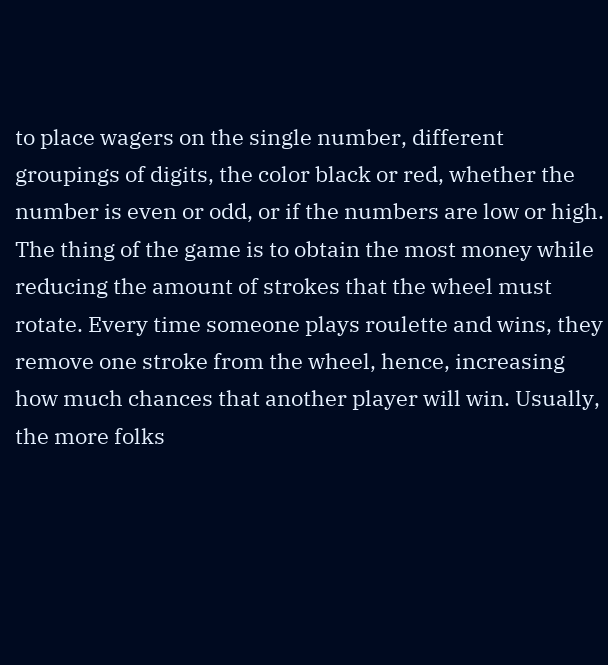to place wagers on the single number, different groupings of digits, the color black or red, whether the number is even or odd, or if the numbers are low or high. The thing of the game is to obtain the most money while reducing the amount of strokes that the wheel must rotate. Every time someone plays roulette and wins, they remove one stroke from the wheel, hence, increasing how much chances that another player will win. Usually, the more folks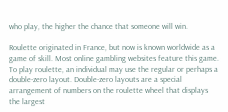who play, the higher the chance that someone will win.

Roulette originated in France, but now is known worldwide as a game of skill. Most online gambling websites feature this game. To play roulette, an individual may use the regular or perhaps a double-zero layout. Double-zero layouts are a special arrangement of numbers on the roulette wheel that displays the largest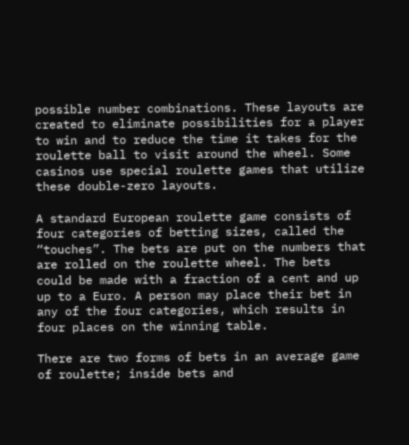possible number combinations. These layouts are created to eliminate possibilities for a player to win and to reduce the time it takes for the roulette ball to visit around the wheel. Some casinos use special roulette games that utilize these double-zero layouts.

A standard European roulette game consists of four categories of betting sizes, called the “touches”. The bets are put on the numbers that are rolled on the roulette wheel. The bets could be made with a fraction of a cent and up up to a Euro. A person may place their bet in any of the four categories, which results in four places on the winning table.

There are two forms of bets in an average game of roulette; inside bets and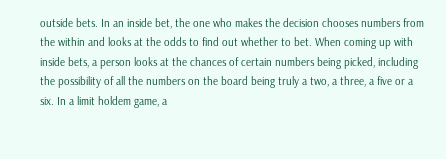outside bets. In an inside bet, the one who makes the decision chooses numbers from the within and looks at the odds to find out whether to bet. When coming up with inside bets, a person looks at the chances of certain numbers being picked, including the possibility of all the numbers on the board being truly a two, a three, a five or a six. In a limit holdem game, a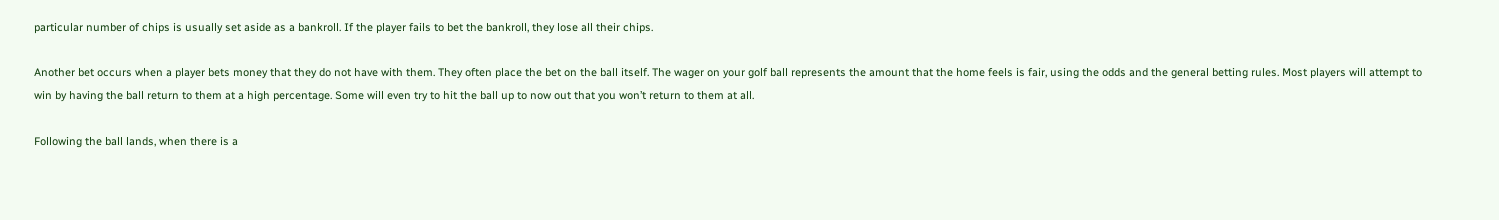particular number of chips is usually set aside as a bankroll. If the player fails to bet the bankroll, they lose all their chips.

Another bet occurs when a player bets money that they do not have with them. They often place the bet on the ball itself. The wager on your golf ball represents the amount that the home feels is fair, using the odds and the general betting rules. Most players will attempt to win by having the ball return to them at a high percentage. Some will even try to hit the ball up to now out that you won’t return to them at all.

Following the ball lands, when there is a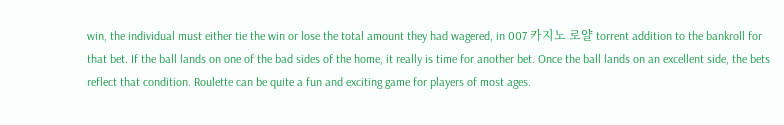win, the individual must either tie the win or lose the total amount they had wagered, in 007 카지노 로얄 torrent addition to the bankroll for that bet. If the ball lands on one of the bad sides of the home, it really is time for another bet. Once the ball lands on an excellent side, the bets reflect that condition. Roulette can be quite a fun and exciting game for players of most ages.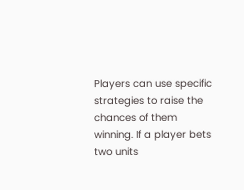Players can use specific strategies to raise the chances of them winning. If a player bets two units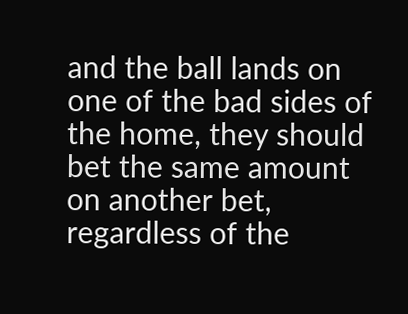and the ball lands on one of the bad sides of the home, they should bet the same amount on another bet, regardless of the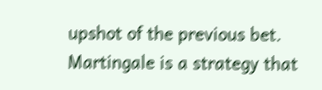upshot of the previous bet. Martingale is a strategy that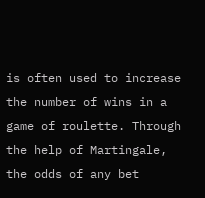is often used to increase the number of wins in a game of roulette. Through the help of Martingale, the odds of any bet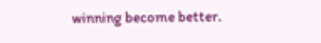winning become better.